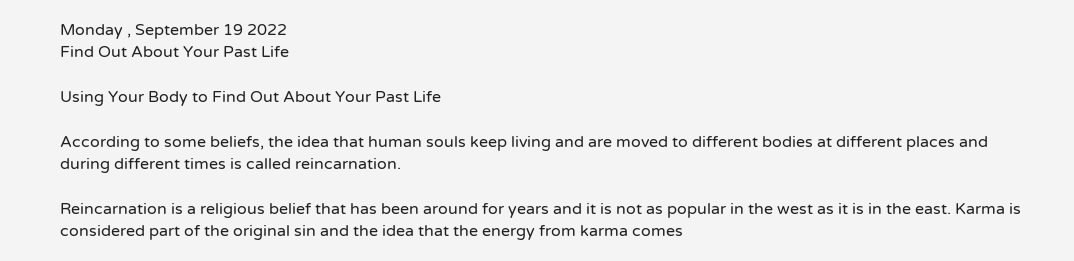Monday , September 19 2022
Find Out About Your Past Life

Using Your Body to Find Out About Your Past Life

According to some beliefs, the idea that human souls keep living and are moved to different bodies at different places and during different times is called reincarnation.

Reincarnation is a religious belief that has been around for years and it is not as popular in the west as it is in the east. Karma is considered part of the original sin and the idea that the energy from karma comes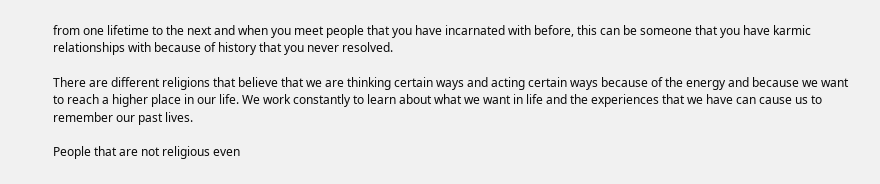from one lifetime to the next and when you meet people that you have incarnated with before, this can be someone that you have karmic relationships with because of history that you never resolved.

There are different religions that believe that we are thinking certain ways and acting certain ways because of the energy and because we want to reach a higher place in our life. We work constantly to learn about what we want in life and the experiences that we have can cause us to remember our past lives.

People that are not religious even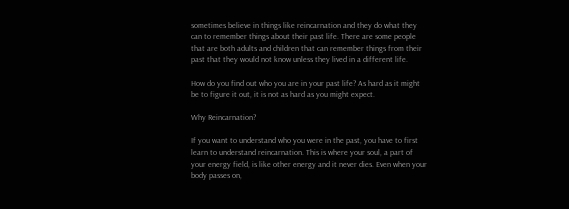sometimes believe in things like reincarnation and they do what they can to remember things about their past life. There are some people that are both adults and children that can remember things from their past that they would not know unless they lived in a different life.

How do you find out who you are in your past life? As hard as it might be to figure it out, it is not as hard as you might expect.

Why Reincarnation?

If you want to understand who you were in the past, you have to first learn to understand reincarnation. This is where your soul, a part of your energy field, is like other energy and it never dies. Even when your body passes on,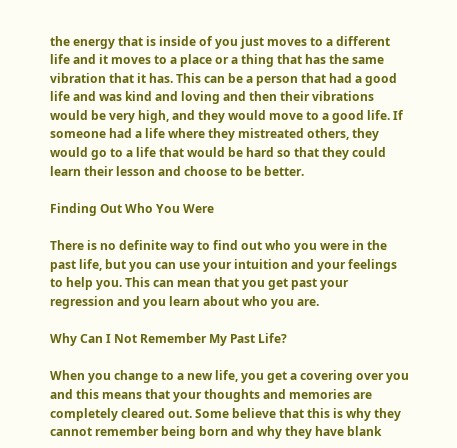the energy that is inside of you just moves to a different life and it moves to a place or a thing that has the same vibration that it has. This can be a person that had a good life and was kind and loving and then their vibrations would be very high, and they would move to a good life. If someone had a life where they mistreated others, they would go to a life that would be hard so that they could learn their lesson and choose to be better.

Finding Out Who You Were

There is no definite way to find out who you were in the past life, but you can use your intuition and your feelings to help you. This can mean that you get past your regression and you learn about who you are.

Why Can I Not Remember My Past Life?

When you change to a new life, you get a covering over you and this means that your thoughts and memories are completely cleared out. Some believe that this is why they cannot remember being born and why they have blank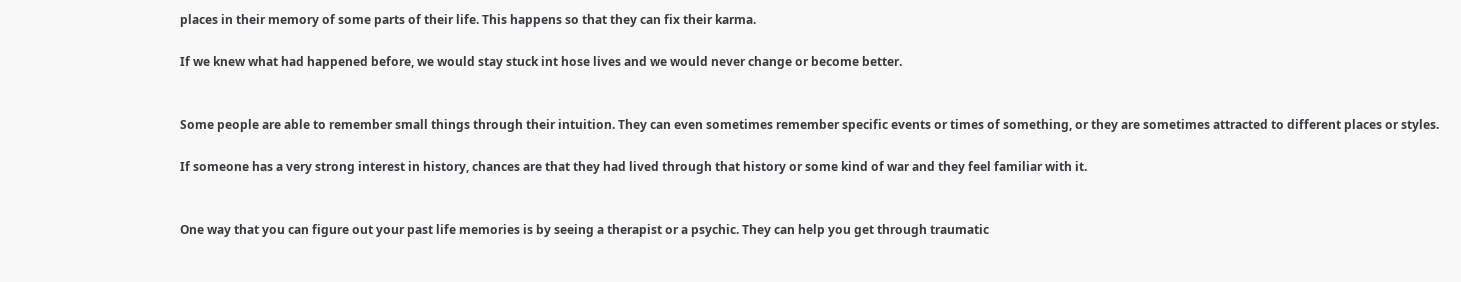places in their memory of some parts of their life. This happens so that they can fix their karma.

If we knew what had happened before, we would stay stuck int hose lives and we would never change or become better.


Some people are able to remember small things through their intuition. They can even sometimes remember specific events or times of something, or they are sometimes attracted to different places or styles.

If someone has a very strong interest in history, chances are that they had lived through that history or some kind of war and they feel familiar with it.


One way that you can figure out your past life memories is by seeing a therapist or a psychic. They can help you get through traumatic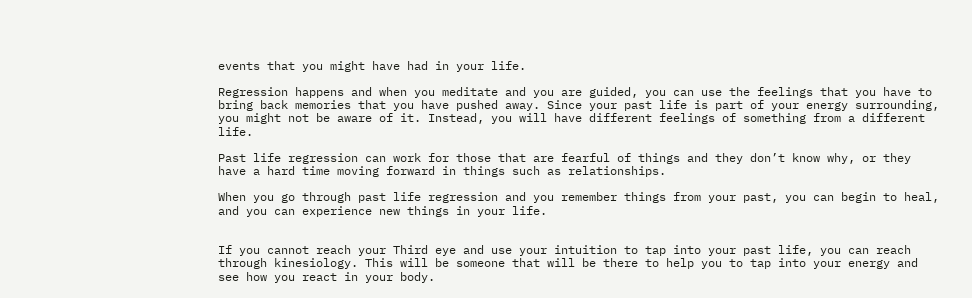events that you might have had in your life.

Regression happens and when you meditate and you are guided, you can use the feelings that you have to bring back memories that you have pushed away. Since your past life is part of your energy surrounding, you might not be aware of it. Instead, you will have different feelings of something from a different life.

Past life regression can work for those that are fearful of things and they don’t know why, or they have a hard time moving forward in things such as relationships.

When you go through past life regression and you remember things from your past, you can begin to heal, and you can experience new things in your life.


If you cannot reach your Third eye and use your intuition to tap into your past life, you can reach through kinesiology. This will be someone that will be there to help you to tap into your energy and see how you react in your body.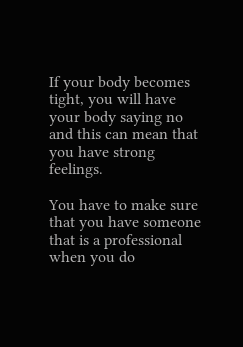If your body becomes tight, you will have your body saying no and this can mean that you have strong feelings.

You have to make sure that you have someone that is a professional when you do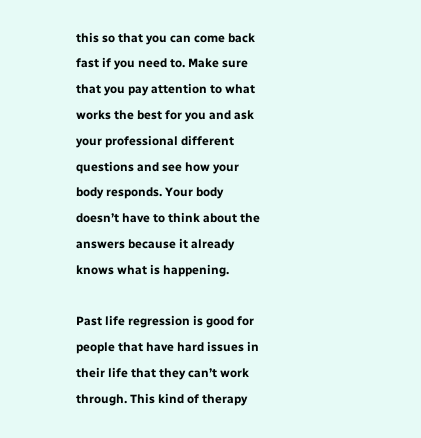this so that you can come back fast if you need to. Make sure that you pay attention to what works the best for you and ask your professional different questions and see how your body responds. Your body doesn’t have to think about the answers because it already knows what is happening.

Past life regression is good for people that have hard issues in their life that they can’t work through. This kind of therapy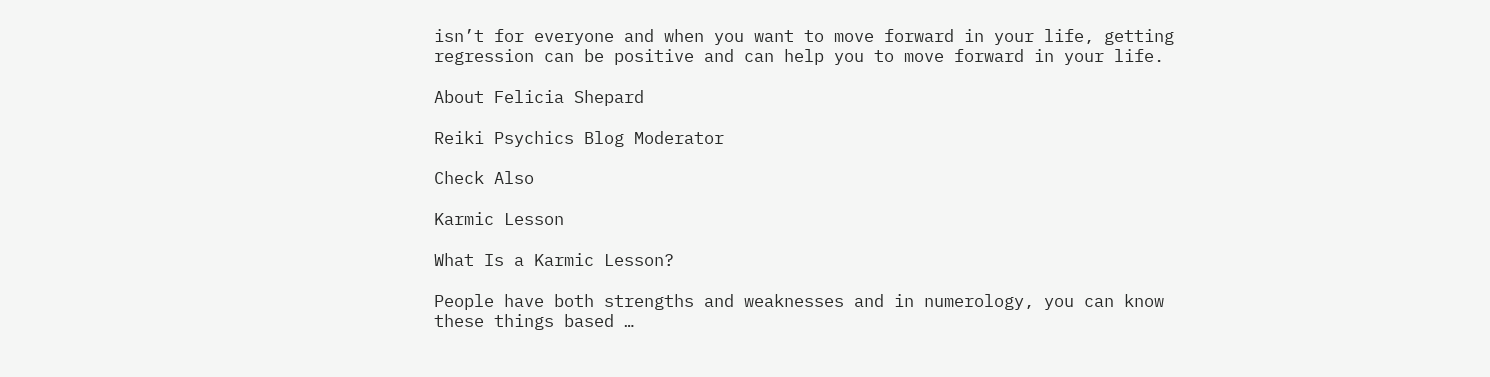isn’t for everyone and when you want to move forward in your life, getting regression can be positive and can help you to move forward in your life.

About Felicia Shepard

Reiki Psychics Blog Moderator

Check Also

Karmic Lesson

What Is a Karmic Lesson?

People have both strengths and weaknesses and in numerology, you can know these things based …